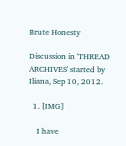Brute Honesty

Discussion in 'THREAD ARCHIVES' started by Iliana, Sep 10, 2012.

  1. [IMG]

    I have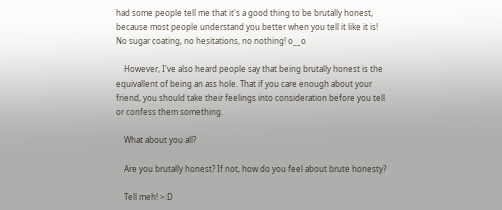had some people tell me that it's a good thing to be brutally honest, because most people understand you better when you tell it like it is! No sugar coating, no hesitations, no nothing! o__o

    However, I've also heard people say that being brutally honest is the equivallent of being an ass hole. That if you care enough about your friend, you should take their feelings into consideration before you tell or confess them something.

    What about you all?

    Are you brutally honest? If not, how do you feel about brute honesty?

    Tell meh! >:D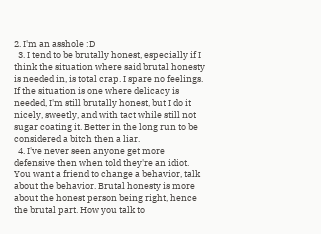2. I'm an asshole :D
  3. I tend to be brutally honest, especially if I think the situation where said brutal honesty is needed in, is total crap. I spare no feelings. If the situation is one where delicacy is needed, I'm still brutally honest, but I do it nicely, sweetly, and with tact while still not sugar coating it. Better in the long run to be considered a bitch then a liar.
  4. I've never seen anyone get more defensive then when told they're an idiot. You want a friend to change a behavior, talk about the behavior. Brutal honesty is more about the honest person being right, hence the brutal part. How you talk to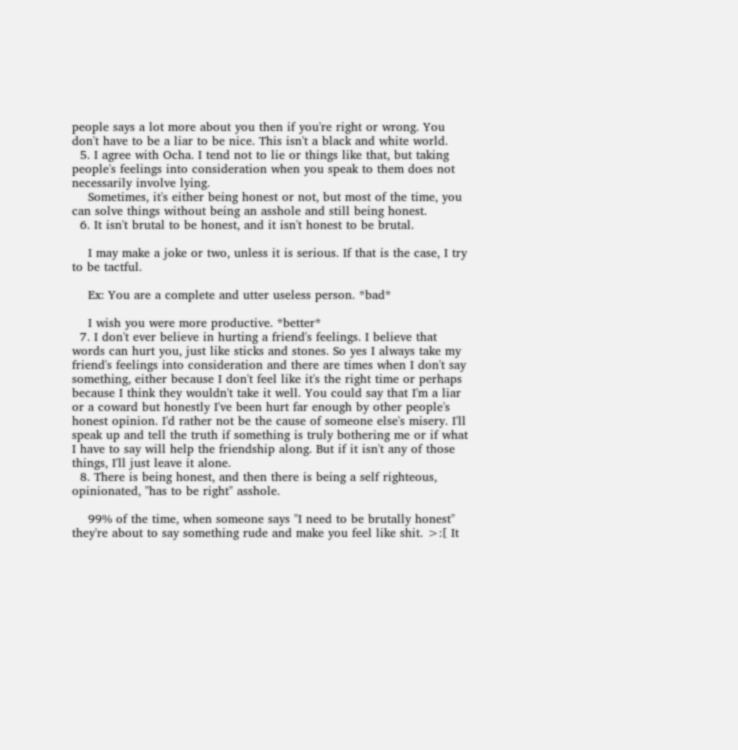people says a lot more about you then if you're right or wrong. You don't have to be a liar to be nice. This isn't a black and white world.
  5. I agree with Ocha. I tend not to lie or things like that, but taking people's feelings into consideration when you speak to them does not necessarily involve lying.
    Sometimes, it's either being honest or not, but most of the time, you can solve things without being an asshole and still being honest.
  6. It isn't brutal to be honest, and it isn't honest to be brutal.

    I may make a joke or two, unless it is serious. If that is the case, I try to be tactful.

    Ex: You are a complete and utter useless person. *bad*

    I wish you were more productive. *better*
  7. I don't ever believe in hurting a friend's feelings. I believe that words can hurt you, just like sticks and stones. So yes I always take my friend's feelings into consideration and there are times when I don't say something, either because I don't feel like it's the right time or perhaps because I think they wouldn't take it well. You could say that I'm a liar or a coward but honestly I've been hurt far enough by other people's honest opinion. I'd rather not be the cause of someone else's misery. I'll speak up and tell the truth if something is truly bothering me or if what I have to say will help the friendship along. But if it isn't any of those things, I'll just leave it alone.
  8. There is being honest, and then there is being a self righteous, opinionated, "has to be right" asshole.

    99% of the time, when someone says "I need to be brutally honest" they're about to say something rude and make you feel like shit. >:[ It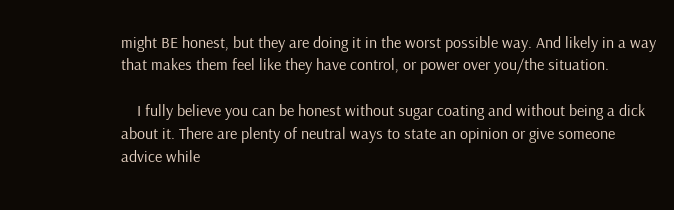might BE honest, but they are doing it in the worst possible way. And likely in a way that makes them feel like they have control, or power over you/the situation.

    I fully believe you can be honest without sugar coating and without being a dick about it. There are plenty of neutral ways to state an opinion or give someone advice while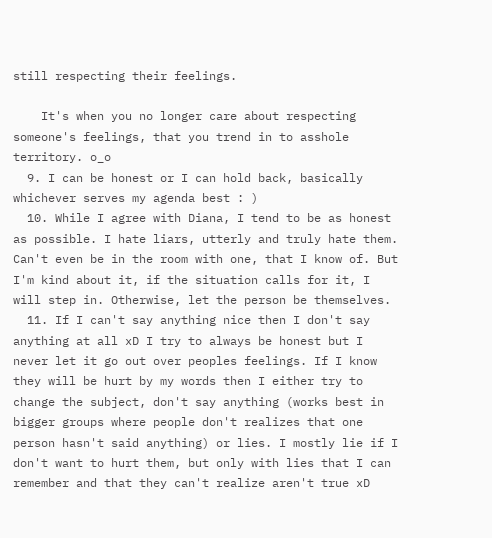still respecting their feelings.

    It's when you no longer care about respecting someone's feelings, that you trend in to asshole territory. o_o
  9. I can be honest or I can hold back, basically whichever serves my agenda best : )
  10. While I agree with Diana, I tend to be as honest as possible. I hate liars, utterly and truly hate them. Can't even be in the room with one, that I know of. But I'm kind about it, if the situation calls for it, I will step in. Otherwise, let the person be themselves.
  11. If I can't say anything nice then I don't say anything at all xD I try to always be honest but I never let it go out over peoples feelings. If I know they will be hurt by my words then I either try to change the subject, don't say anything (works best in bigger groups where people don't realizes that one person hasn't said anything) or lies. I mostly lie if I don't want to hurt them, but only with lies that I can remember and that they can't realize aren't true xD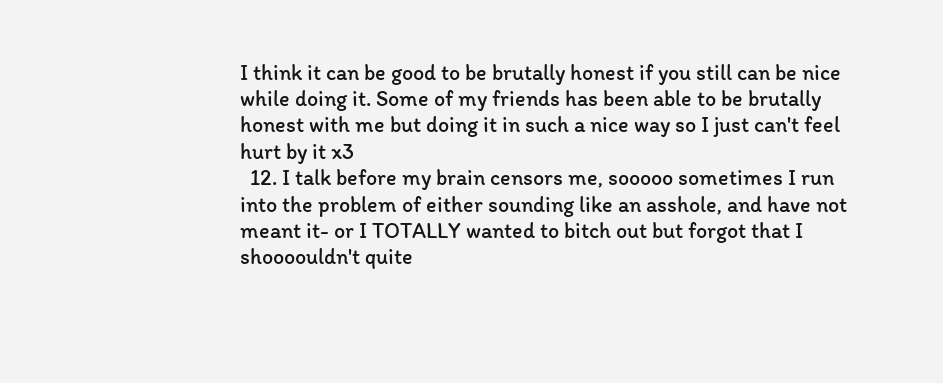I think it can be good to be brutally honest if you still can be nice while doing it. Some of my friends has been able to be brutally honest with me but doing it in such a nice way so I just can't feel hurt by it x3
  12. I talk before my brain censors me, sooooo sometimes I run into the problem of either sounding like an asshole, and have not meant it- or I TOTALLY wanted to bitch out but forgot that I shoooouldn't quite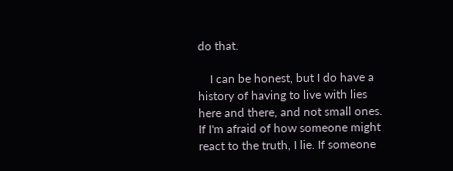do that.

    I can be honest, but I do have a history of having to live with lies here and there, and not small ones. If I'm afraid of how someone might react to the truth, I lie. If someone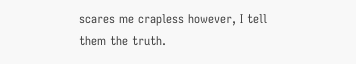scares me crapless however, I tell them the truth.